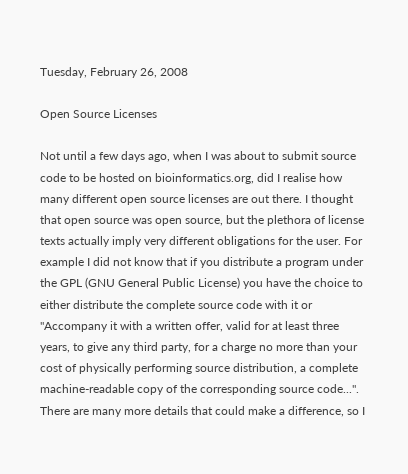Tuesday, February 26, 2008

Open Source Licenses

Not until a few days ago, when I was about to submit source code to be hosted on bioinformatics.org, did I realise how many different open source licenses are out there. I thought that open source was open source, but the plethora of license texts actually imply very different obligations for the user. For example I did not know that if you distribute a program under the GPL (GNU General Public License) you have the choice to either distribute the complete source code with it or "Accompany it with a written offer, valid for at least three years, to give any third party, for a charge no more than your cost of physically performing source distribution, a complete machine-readable copy of the corresponding source code...". There are many more details that could make a difference, so I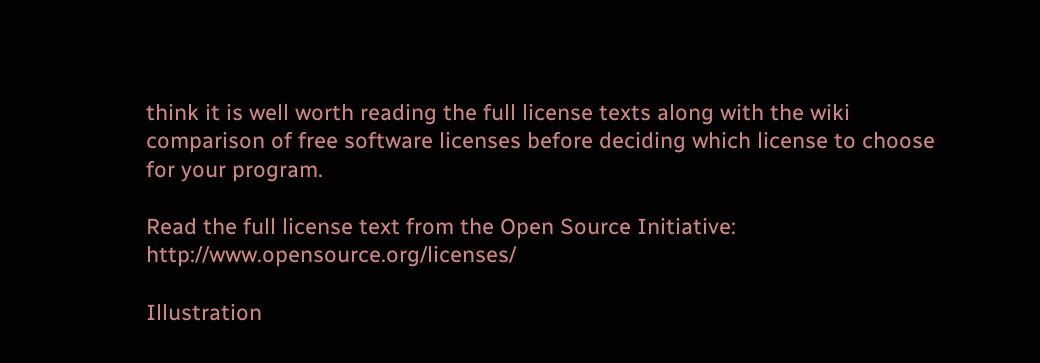think it is well worth reading the full license texts along with the wiki comparison of free software licenses before deciding which license to choose for your program.

Read the full license text from the Open Source Initiative: http://www.opensource.org/licenses/

Illustration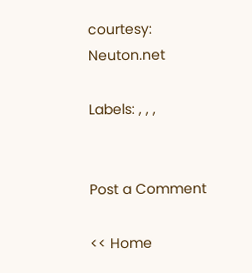courtesy: Neuton.net

Labels: , , ,


Post a Comment

<< Home